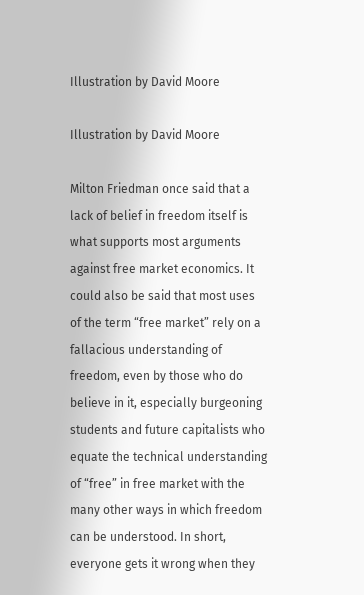Illustration by David Moore

Illustration by David Moore

Milton Friedman once said that a lack of belief in freedom itself is what supports most arguments against free market economics. It could also be said that most uses of the term “free market” rely on a fallacious understanding of freedom, even by those who do believe in it, especially burgeoning students and future capitalists who equate the technical understanding of “free” in free market with the many other ways in which freedom can be understood. In short, everyone gets it wrong when they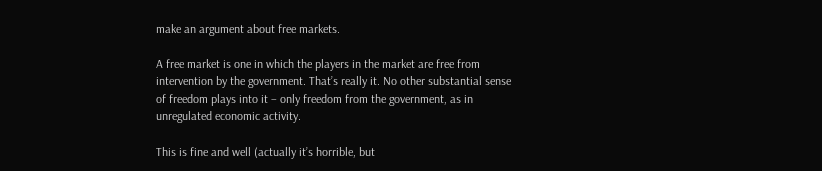make an argument about free markets.

A free market is one in which the players in the market are free from intervention by the government. That’s really it. No other substantial sense of freedom plays into it – only freedom from the government, as in unregulated economic activity.

This is fine and well (actually it’s horrible, but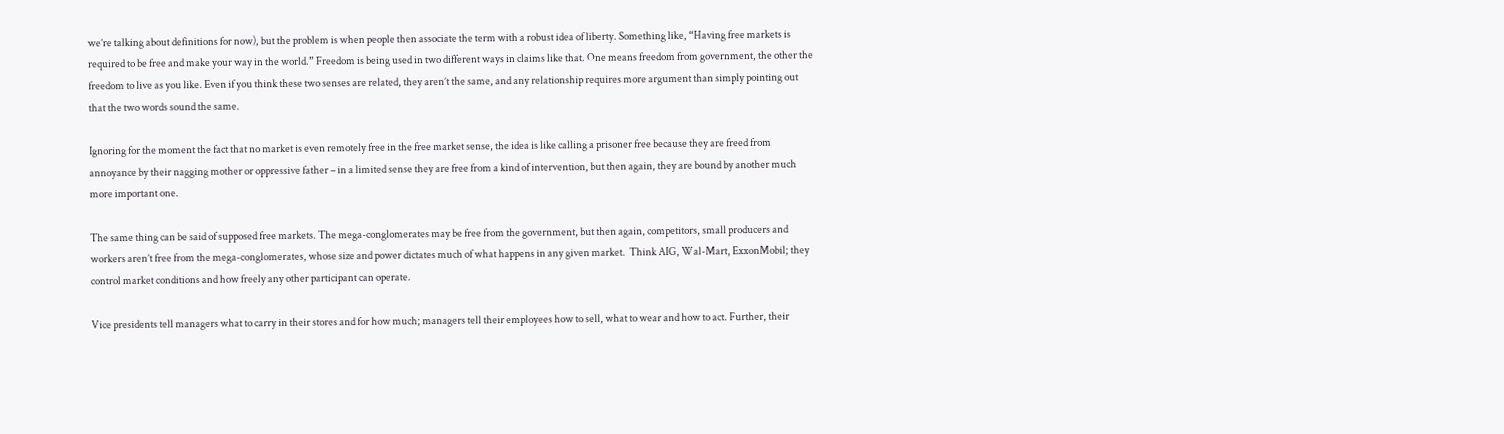we’re talking about definitions for now), but the problem is when people then associate the term with a robust idea of liberty. Something like, “Having free markets is required to be free and make your way in the world.” Freedom is being used in two different ways in claims like that. One means freedom from government, the other the freedom to live as you like. Even if you think these two senses are related, they aren’t the same, and any relationship requires more argument than simply pointing out that the two words sound the same.

Ignoring for the moment the fact that no market is even remotely free in the free market sense, the idea is like calling a prisoner free because they are freed from annoyance by their nagging mother or oppressive father – in a limited sense they are free from a kind of intervention, but then again, they are bound by another much more important one.

The same thing can be said of supposed free markets. The mega-conglomerates may be free from the government, but then again, competitors, small producers and workers aren’t free from the mega-conglomerates, whose size and power dictates much of what happens in any given market.  Think AIG, Wal-Mart, ExxonMobil; they control market conditions and how freely any other participant can operate.

Vice presidents tell managers what to carry in their stores and for how much; managers tell their employees how to sell, what to wear and how to act. Further, their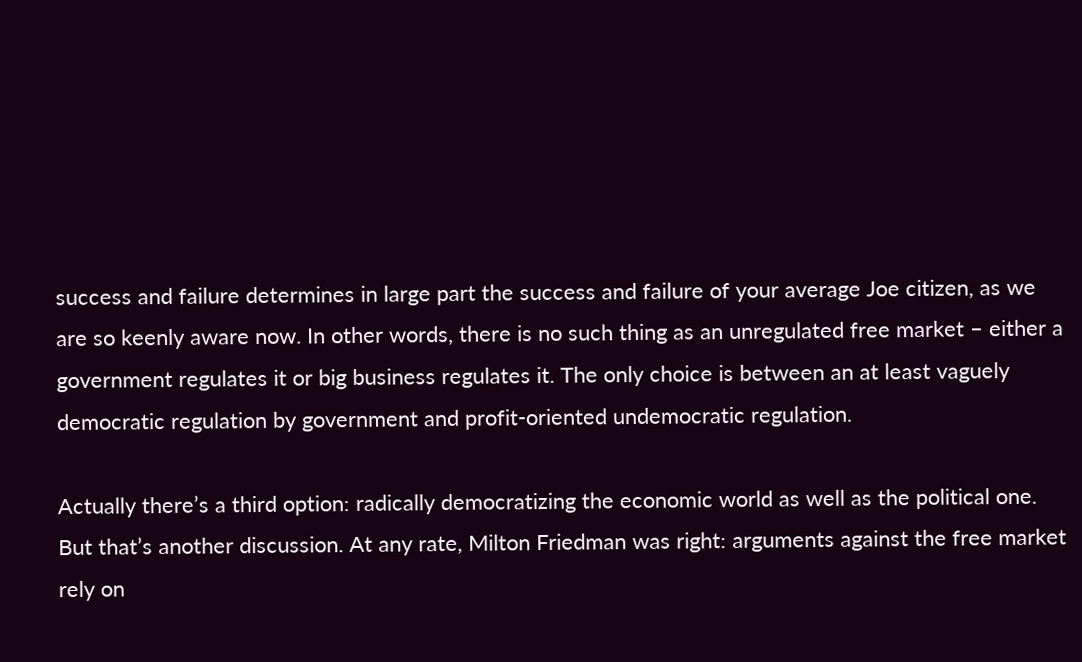success and failure determines in large part the success and failure of your average Joe citizen, as we are so keenly aware now. In other words, there is no such thing as an unregulated free market – either a government regulates it or big business regulates it. The only choice is between an at least vaguely democratic regulation by government and profit-oriented undemocratic regulation.

Actually there’s a third option: radically democratizing the economic world as well as the political one. But that’s another discussion. At any rate, Milton Friedman was right: arguments against the free market rely on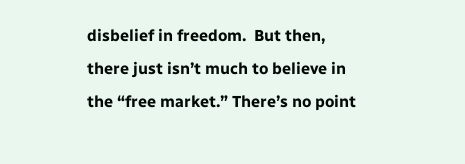disbelief in freedom.  But then, there just isn’t much to believe in the “free market.” There’s no point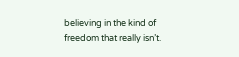believing in the kind of freedom that really isn’t.